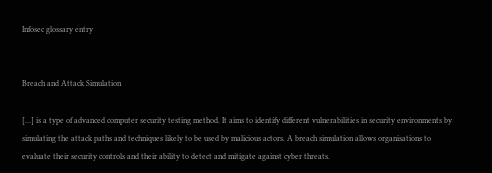Infosec glossary entry


Breach and Attack Simulation

[…] is a type of advanced computer security testing method. It aims to identify different vulnerabilities in security environments by simulating the attack paths and techniques likely to be used by malicious actors. A breach simulation allows organisations to evaluate their security controls and their ability to detect and mitigate against cyber threats.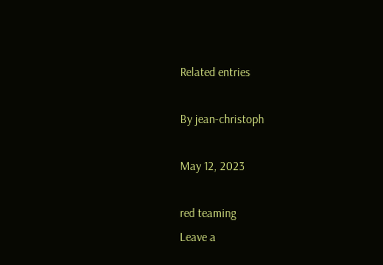Related entries

By jean-christoph

May 12, 2023

red teaming
Leave a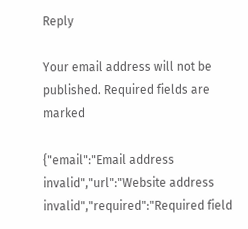Reply

Your email address will not be published. Required fields are marked

{"email":"Email address invalid","url":"Website address invalid","required":"Required field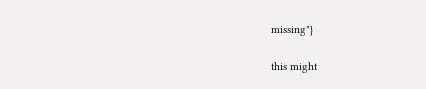missing"}

this might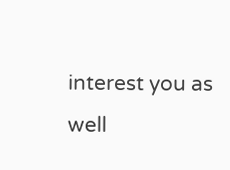interest you as well